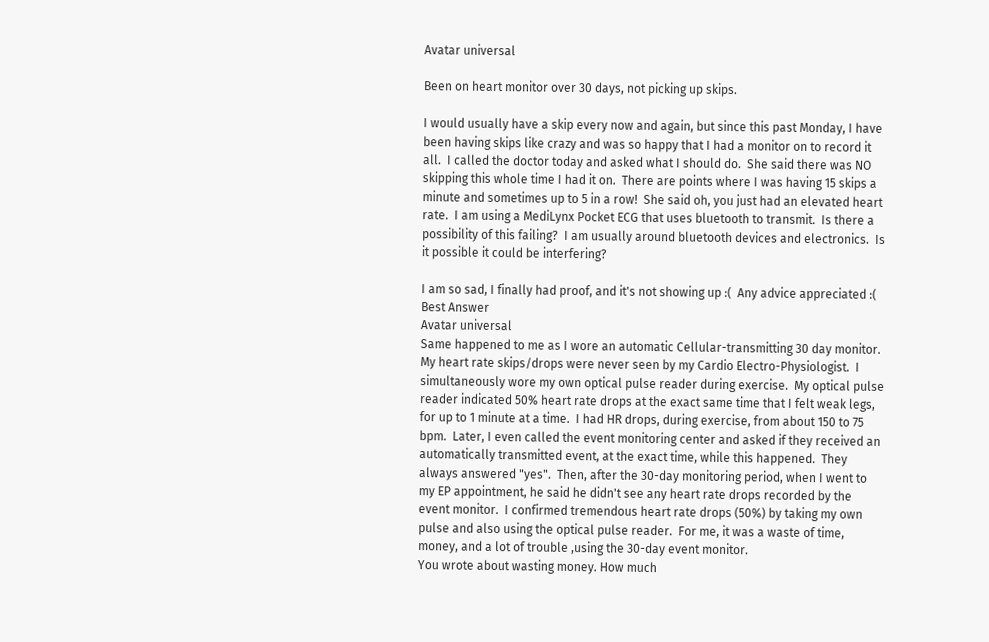Avatar universal

Been on heart monitor over 30 days, not picking up skips.

I would usually have a skip every now and again, but since this past Monday, I have been having skips like crazy and was so happy that I had a monitor on to record it all.  I called the doctor today and asked what I should do.  She said there was NO skipping this whole time I had it on.  There are points where I was having 15 skips a minute and sometimes up to 5 in a row!  She said oh, you just had an elevated heart rate.  I am using a MediLynx Pocket ECG that uses bluetooth to transmit.  Is there a possibility of this failing?  I am usually around bluetooth devices and electronics.  Is it possible it could be interfering?

I am so sad, I finally had proof, and it's not showing up :(  Any advice appreciated :(
Best Answer
Avatar universal
Same happened to me as I wore an automatic Cellular-transmitting 30 day monitor.  My heart rate skips/drops were never seen by my Cardio Electro-Physiologist.  I simultaneously wore my own optical pulse reader during exercise.  My optical pulse reader indicated 50% heart rate drops at the exact same time that I felt weak legs, for up to 1 minute at a time.  I had HR drops, during exercise, from about 150 to 75 bpm.  Later, I even called the event monitoring center and asked if they received an automatically transmitted event, at the exact time, while this happened.  They always answered "yes".  Then, after the 30-day monitoring period, when I went to my EP appointment, he said he didn't see any heart rate drops recorded by the event monitor.  I confirmed tremendous heart rate drops (50%) by taking my own pulse and also using the optical pulse reader.  For me, it was a waste of time, money, and a lot of trouble ,using the 30-day event monitor.
You wrote about wasting money. How much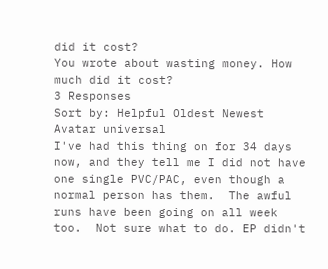did it cost?
You wrote about wasting money. How much did it cost?
3 Responses
Sort by: Helpful Oldest Newest
Avatar universal
I've had this thing on for 34 days now, and they tell me I did not have one single PVC/PAC, even though a normal person has them.  The awful runs have been going on all week too.  Not sure what to do. EP didn't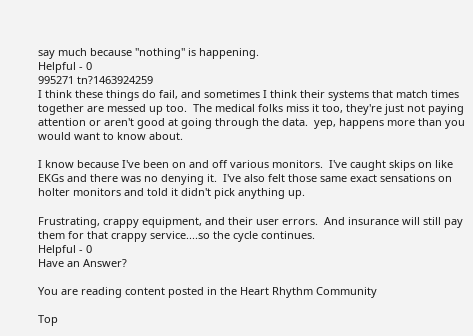say much because "nothing" is happening.
Helpful - 0
995271 tn?1463924259
I think these things do fail, and sometimes I think their systems that match times together are messed up too.  The medical folks miss it too, they're just not paying attention or aren't good at going through the data.  yep, happens more than you would want to know about.

I know because I've been on and off various monitors.  I've caught skips on like EKGs and there was no denying it.  I've also felt those same exact sensations on holter monitors and told it didn't pick anything up.

Frustrating, crappy equipment, and their user errors.  And insurance will still pay them for that crappy service....so the cycle continues.
Helpful - 0
Have an Answer?

You are reading content posted in the Heart Rhythm Community

Top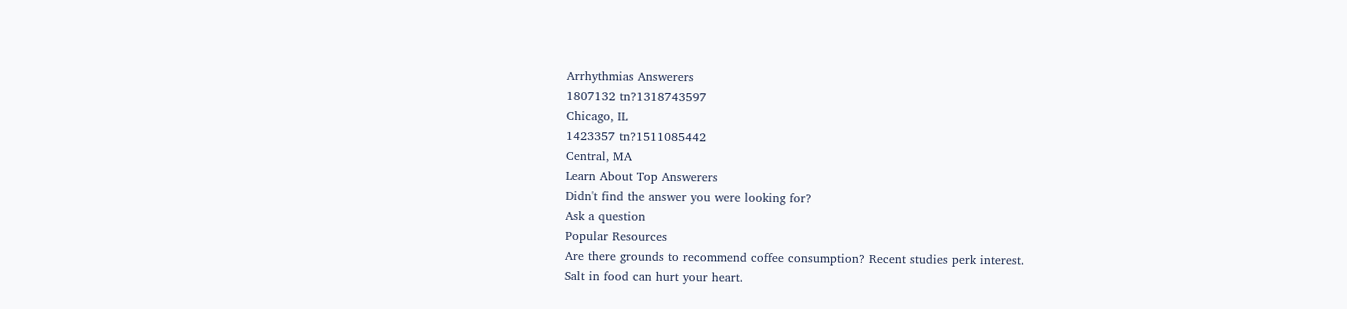Arrhythmias Answerers
1807132 tn?1318743597
Chicago, IL
1423357 tn?1511085442
Central, MA
Learn About Top Answerers
Didn't find the answer you were looking for?
Ask a question
Popular Resources
Are there grounds to recommend coffee consumption? Recent studies perk interest.
Salt in food can hurt your heart.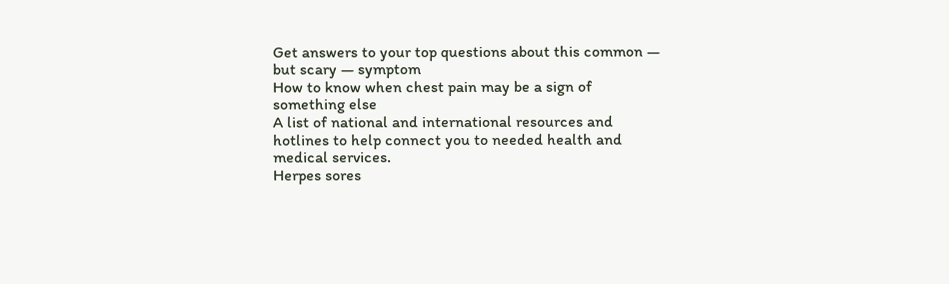Get answers to your top questions about this common — but scary — symptom
How to know when chest pain may be a sign of something else
A list of national and international resources and hotlines to help connect you to needed health and medical services.
Herpes sores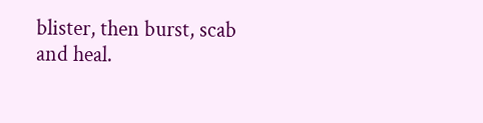blister, then burst, scab and heal.